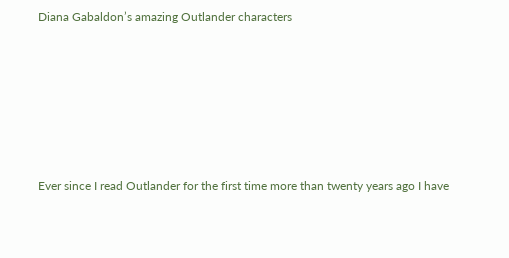Diana Gabaldon’s amazing Outlander characters







Ever since I read Outlander for the first time more than twenty years ago I have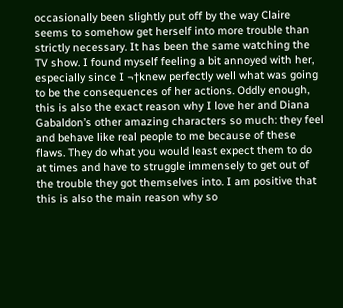occasionally been slightly put off by the way Claire seems to somehow get herself into more trouble than strictly necessary. It has been the same watching the TV show. I found myself feeling a bit annoyed with her, especially since I ¬†knew perfectly well what was going to be the consequences of her actions. Oddly enough, this is also the exact reason why I love her and Diana Gabaldon’s other amazing characters so much: they feel and behave like real people to me because of these flaws. They do what you would least expect them to do at times and have to struggle immensely to get out of the trouble they got themselves into. I am positive that this is also the main reason why so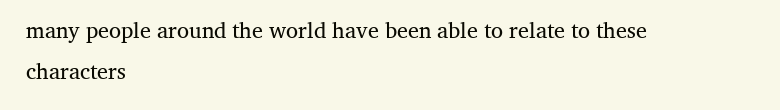many people around the world have been able to relate to these characters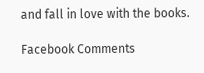and fall in love with the books.

Facebook Comments